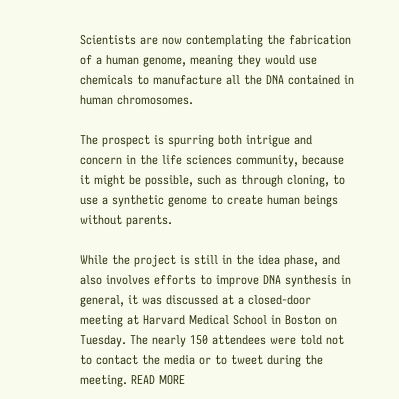Scientists are now contemplating the fabrication of a human genome, meaning they would use chemicals to manufacture all the DNA contained in human chromosomes.

The prospect is spurring both intrigue and concern in the life sciences community, because it might be possible, such as through cloning, to use a synthetic genome to create human beings without parents.

While the project is still in the idea phase, and also involves efforts to improve DNA synthesis in general, it was discussed at a closed-door meeting at Harvard Medical School in Boston on Tuesday. The nearly 150 attendees were told not to contact the media or to tweet during the meeting. READ MORE